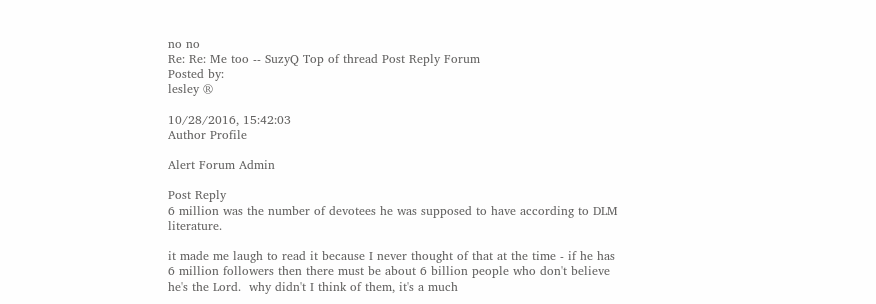no no
Re: Re: Me too -- SuzyQ Top of thread Post Reply Forum
Posted by:
lesley ®

10/28/2016, 15:42:03
Author Profile

Alert Forum Admin

Post Reply
6 million was the number of devotees he was supposed to have according to DLM literature.

it made me laugh to read it because I never thought of that at the time - if he has 6 million followers then there must be about 6 billion people who don't believe he's the Lord.  why didn't I think of them, it's a much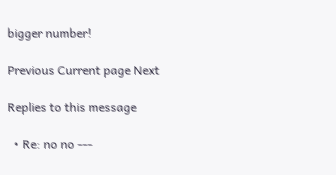bigger number!

Previous Current page Next

Replies to this message

  • Re: no no ---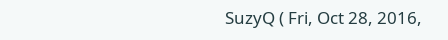SuzyQ ( Fri, Oct 28, 2016,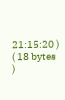21:15:20 ) ( 18 bytes )